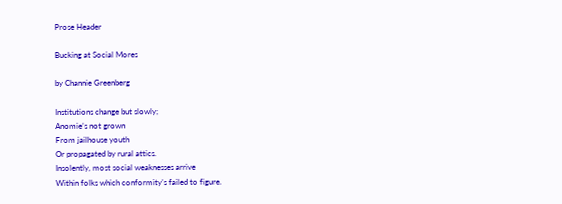Prose Header

Bucking at Social Mores

by Channie Greenberg

Institutions change but slowly;
Anomie’s not grown
From jailhouse youth
Or propagated by rural attics.
Insolently, most social weaknesses arrive
Within folks which conformity’s failed to figure.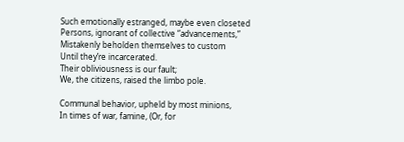Such emotionally estranged, maybe even closeted
Persons, ignorant of collective “advancements,”
Mistakenly beholden themselves to custom
Until they’re incarcerated.
Their obliviousness is our fault;
We, the citizens, raised the limbo pole.

Communal behavior, upheld by most minions,
In times of war, famine, (Or, for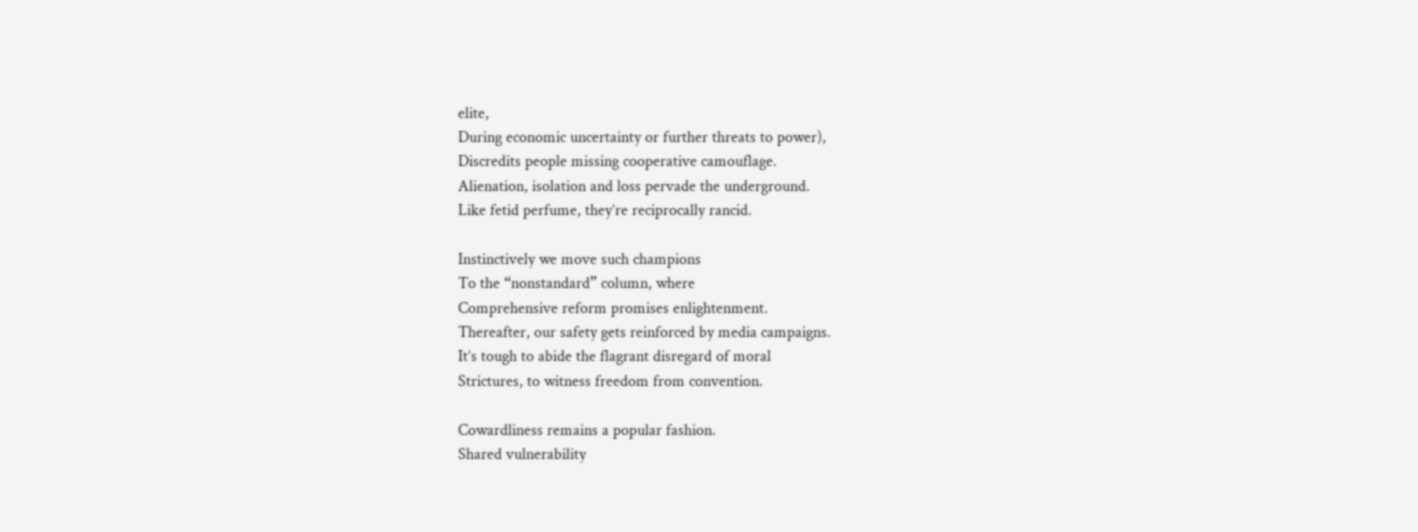elite,
During economic uncertainty or further threats to power),
Discredits people missing cooperative camouflage.
Alienation, isolation and loss pervade the underground.
Like fetid perfume, they’re reciprocally rancid.

Instinctively we move such champions
To the “nonstandard” column, where
Comprehensive reform promises enlightenment.
Thereafter, our safety gets reinforced by media campaigns.
It’s tough to abide the flagrant disregard of moral
Strictures, to witness freedom from convention.

Cowardliness remains a popular fashion.
Shared vulnerability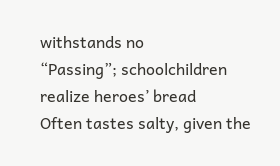withstands no
“Passing”; schoolchildren realize heroes’ bread
Often tastes salty, given the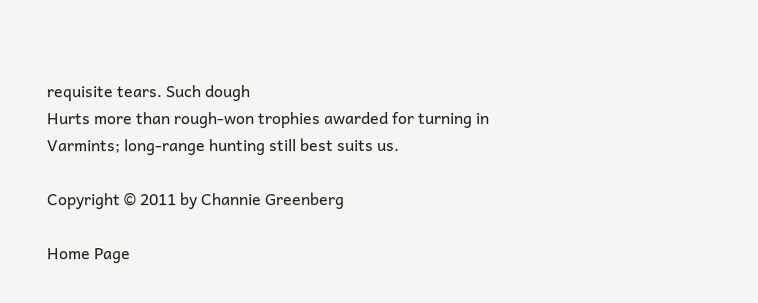requisite tears. Such dough
Hurts more than rough-won trophies awarded for turning in
Varmints; long-range hunting still best suits us.

Copyright © 2011 by Channie Greenberg

Home Page